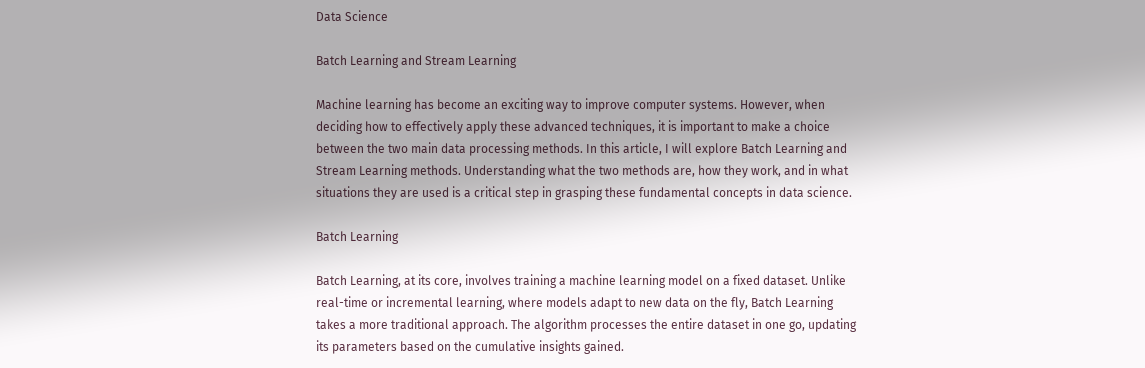Data Science

Batch Learning and Stream Learning

Machine learning has become an exciting way to improve computer systems. However, when deciding how to effectively apply these advanced techniques, it is important to make a choice between the two main data processing methods. In this article, I will explore Batch Learning and Stream Learning methods. Understanding what the two methods are, how they work, and in what situations they are used is a critical step in grasping these fundamental concepts in data science.

Batch Learning

Batch Learning, at its core, involves training a machine learning model on a fixed dataset. Unlike real-time or incremental learning, where models adapt to new data on the fly, Batch Learning takes a more traditional approach. The algorithm processes the entire dataset in one go, updating its parameters based on the cumulative insights gained.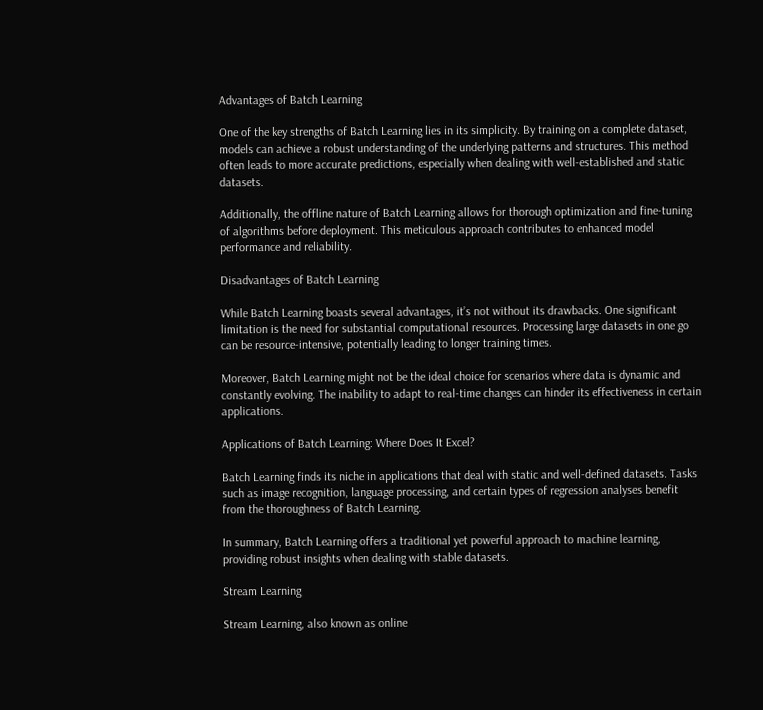Advantages of Batch Learning

One of the key strengths of Batch Learning lies in its simplicity. By training on a complete dataset, models can achieve a robust understanding of the underlying patterns and structures. This method often leads to more accurate predictions, especially when dealing with well-established and static datasets.

Additionally, the offline nature of Batch Learning allows for thorough optimization and fine-tuning of algorithms before deployment. This meticulous approach contributes to enhanced model performance and reliability.

Disadvantages of Batch Learning

While Batch Learning boasts several advantages, it’s not without its drawbacks. One significant limitation is the need for substantial computational resources. Processing large datasets in one go can be resource-intensive, potentially leading to longer training times.

Moreover, Batch Learning might not be the ideal choice for scenarios where data is dynamic and constantly evolving. The inability to adapt to real-time changes can hinder its effectiveness in certain applications.

Applications of Batch Learning: Where Does It Excel?

Batch Learning finds its niche in applications that deal with static and well-defined datasets. Tasks such as image recognition, language processing, and certain types of regression analyses benefit from the thoroughness of Batch Learning.

In summary, Batch Learning offers a traditional yet powerful approach to machine learning, providing robust insights when dealing with stable datasets.

Stream Learning

Stream Learning, also known as online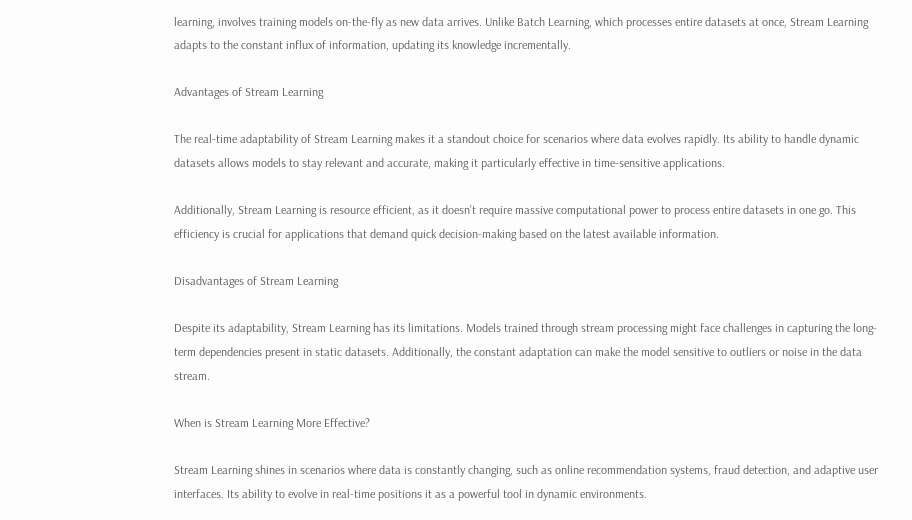learning, involves training models on-the-fly as new data arrives. Unlike Batch Learning, which processes entire datasets at once, Stream Learning adapts to the constant influx of information, updating its knowledge incrementally.

Advantages of Stream Learning

The real-time adaptability of Stream Learning makes it a standout choice for scenarios where data evolves rapidly. Its ability to handle dynamic datasets allows models to stay relevant and accurate, making it particularly effective in time-sensitive applications.

Additionally, Stream Learning is resource efficient, as it doesn’t require massive computational power to process entire datasets in one go. This efficiency is crucial for applications that demand quick decision-making based on the latest available information.

Disadvantages of Stream Learning

Despite its adaptability, Stream Learning has its limitations. Models trained through stream processing might face challenges in capturing the long-term dependencies present in static datasets. Additionally, the constant adaptation can make the model sensitive to outliers or noise in the data stream.

When is Stream Learning More Effective?

Stream Learning shines in scenarios where data is constantly changing, such as online recommendation systems, fraud detection, and adaptive user interfaces. Its ability to evolve in real-time positions it as a powerful tool in dynamic environments.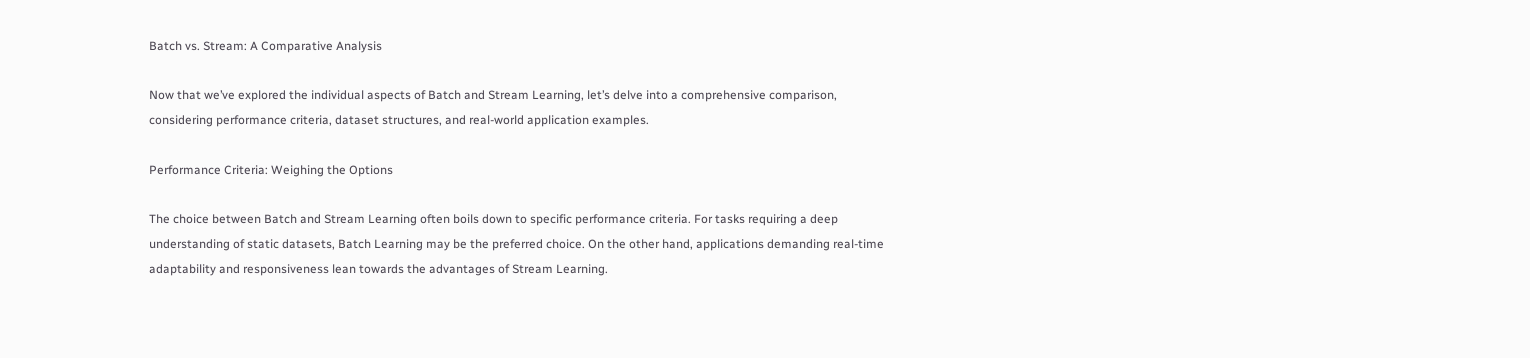Batch vs. Stream: A Comparative Analysis

Now that we’ve explored the individual aspects of Batch and Stream Learning, let’s delve into a comprehensive comparison, considering performance criteria, dataset structures, and real-world application examples.

Performance Criteria: Weighing the Options

The choice between Batch and Stream Learning often boils down to specific performance criteria. For tasks requiring a deep understanding of static datasets, Batch Learning may be the preferred choice. On the other hand, applications demanding real-time adaptability and responsiveness lean towards the advantages of Stream Learning.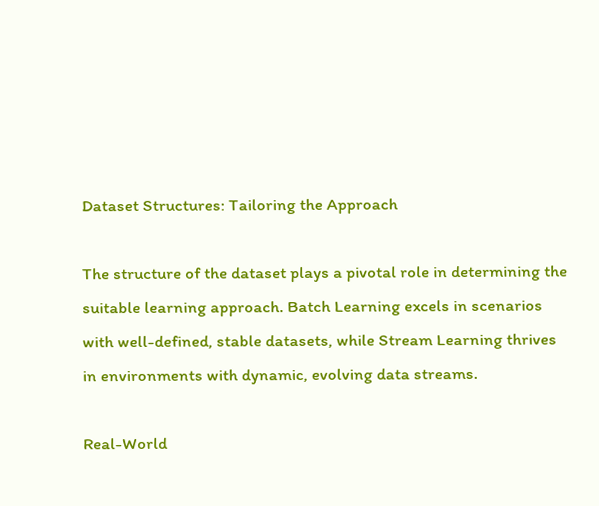Dataset Structures: Tailoring the Approach

The structure of the dataset plays a pivotal role in determining the suitable learning approach. Batch Learning excels in scenarios with well-defined, stable datasets, while Stream Learning thrives in environments with dynamic, evolving data streams.

Real-World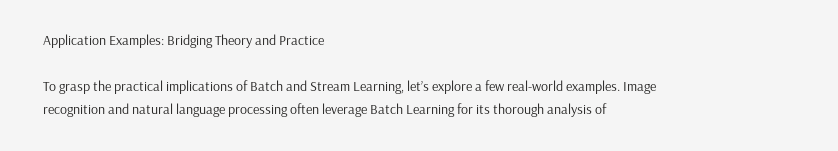Application Examples: Bridging Theory and Practice

To grasp the practical implications of Batch and Stream Learning, let’s explore a few real-world examples. Image recognition and natural language processing often leverage Batch Learning for its thorough analysis of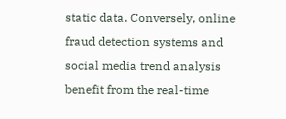static data. Conversely, online fraud detection systems and social media trend analysis benefit from the real-time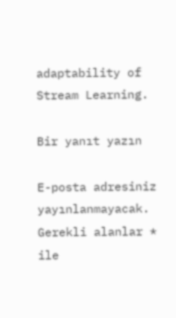adaptability of Stream Learning.

Bir yanıt yazın

E-posta adresiniz yayınlanmayacak. Gerekli alanlar * ile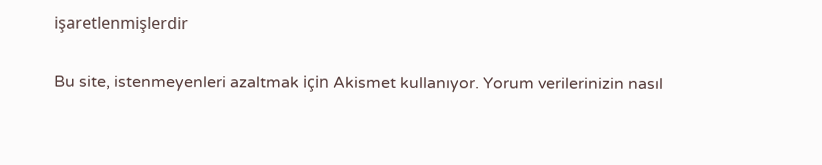işaretlenmişlerdir

Bu site, istenmeyenleri azaltmak için Akismet kullanıyor. Yorum verilerinizin nasıl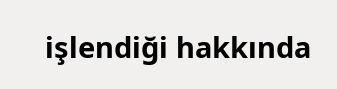işlendiği hakkında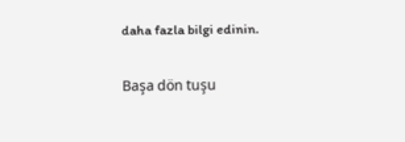daha fazla bilgi edinin.

Başa dön tuşu